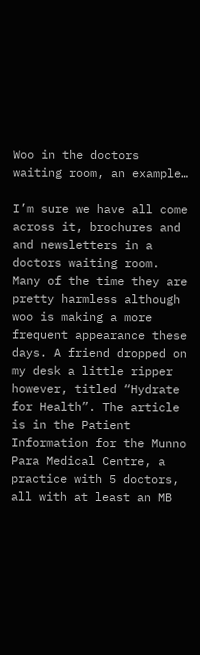Woo in the doctors waiting room, an example…

I’m sure we have all come across it, brochures and and newsletters in a doctors waiting room. Many of the time they are pretty harmless although woo is making a more frequent appearance these days. A friend dropped on my desk a little ripper however, titled “Hydrate for Health”. The article is in the Patient Information for the Munno Para Medical Centre, a practice with 5 doctors, all with at least an MB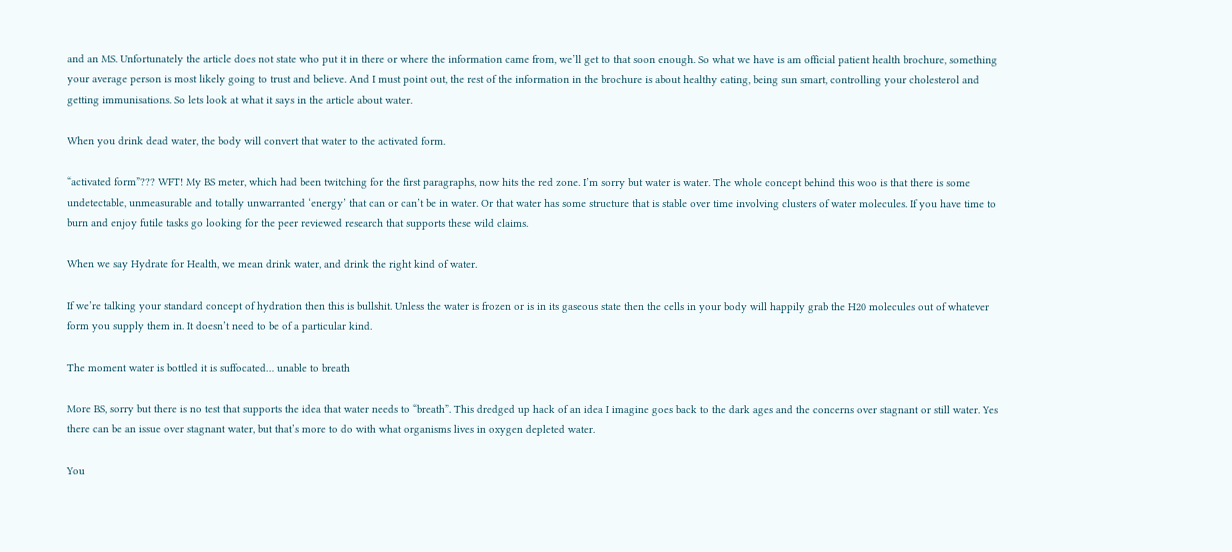and an MS. Unfortunately the article does not state who put it in there or where the information came from, we’ll get to that soon enough. So what we have is am official patient health brochure, something your average person is most likely going to trust and believe. And I must point out, the rest of the information in the brochure is about healthy eating, being sun smart, controlling your cholesterol and getting immunisations. So lets look at what it says in the article about water.

When you drink dead water, the body will convert that water to the activated form.

“activated form”??? WFT! My BS meter, which had been twitching for the first paragraphs, now hits the red zone. I’m sorry but water is water. The whole concept behind this woo is that there is some undetectable, unmeasurable and totally unwarranted ‘energy’ that can or can’t be in water. Or that water has some structure that is stable over time involving clusters of water molecules. If you have time to burn and enjoy futile tasks go looking for the peer reviewed research that supports these wild claims.

When we say Hydrate for Health, we mean drink water, and drink the right kind of water.

If we’re talking your standard concept of hydration then this is bullshit. Unless the water is frozen or is in its gaseous state then the cells in your body will happily grab the H20 molecules out of whatever form you supply them in. It doesn’t need to be of a particular kind.

The moment water is bottled it is suffocated… unable to breath

More BS, sorry but there is no test that supports the idea that water needs to “breath”. This dredged up hack of an idea I imagine goes back to the dark ages and the concerns over stagnant or still water. Yes there can be an issue over stagnant water, but that’s more to do with what organisms lives in oxygen depleted water.

You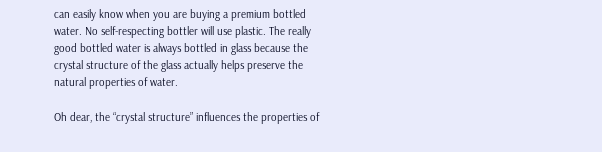can easily know when you are buying a premium bottled water. No self-respecting bottler will use plastic. The really good bottled water is always bottled in glass because the crystal structure of the glass actually helps preserve the natural properties of water.

Oh dear, the “crystal structure” influences the properties of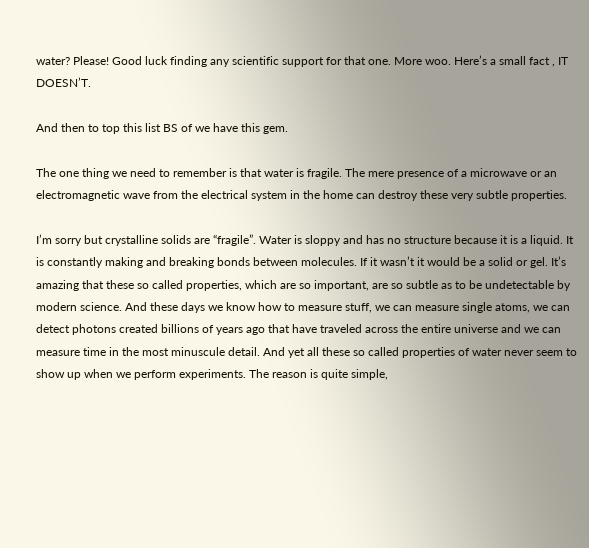water? Please! Good luck finding any scientific support for that one. More woo. Here’s a small fact , IT DOESN’T.

And then to top this list BS of we have this gem.

The one thing we need to remember is that water is fragile. The mere presence of a microwave or an electromagnetic wave from the electrical system in the home can destroy these very subtle properties.

I’m sorry but crystalline solids are “fragile”. Water is sloppy and has no structure because it is a liquid. It is constantly making and breaking bonds between molecules. If it wasn’t it would be a solid or gel. It’s amazing that these so called properties, which are so important, are so subtle as to be undetectable by modern science. And these days we know how to measure stuff, we can measure single atoms, we can detect photons created billions of years ago that have traveled across the entire universe and we can measure time in the most minuscule detail. And yet all these so called properties of water never seem to show up when we perform experiments. The reason is quite simple,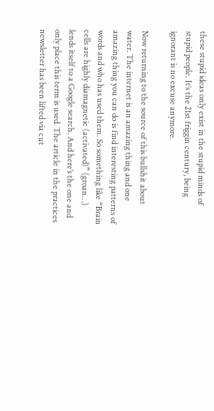these stupid ideas only exist in the stupid minds of stupid people. It’s the 21st friggin century, being ignorant is no excuse anymore.

Now returning to the source of this bullshit about water. The internet is an amazing thing and one amazing thing you can do is find interesting patterns of words and who has used them. So something like “Brain cells are highly diamagnetic (activated)” (groan…) lends itself to a Google search. And here’s the one and only place this term is used. The article in the practices newsletter has been lifted via cut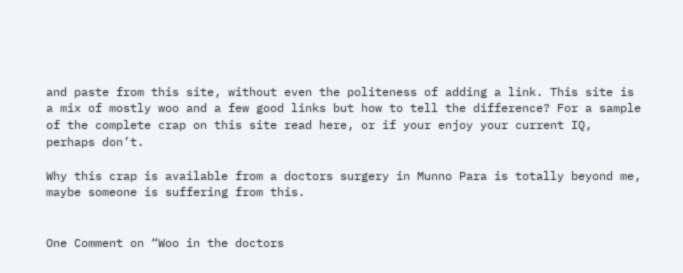and paste from this site, without even the politeness of adding a link. This site is a mix of mostly woo and a few good links but how to tell the difference? For a sample of the complete crap on this site read here, or if your enjoy your current IQ, perhaps don’t.

Why this crap is available from a doctors surgery in Munno Para is totally beyond me, maybe someone is suffering from this.


One Comment on “Woo in the doctors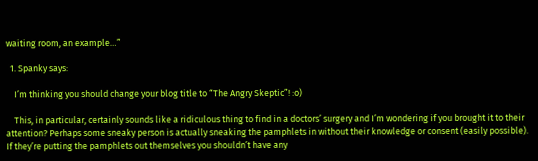waiting room, an example…”

  1. Spanky says:

    I’m thinking you should change your blog title to “The Angry Skeptic”! :o)

    This, in particular, certainly sounds like a ridiculous thing to find in a doctors’ surgery and I’m wondering if you brought it to their attention? Perhaps some sneaky person is actually sneaking the pamphlets in without their knowledge or consent (easily possible). If they’re putting the pamphlets out themselves you shouldn’t have any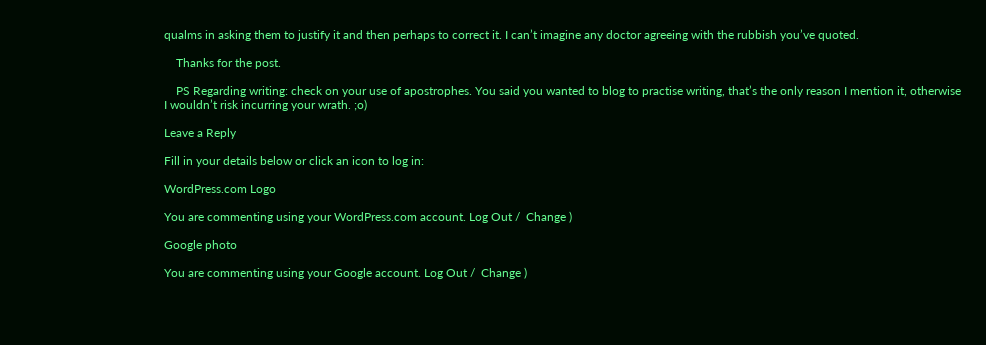qualms in asking them to justify it and then perhaps to correct it. I can’t imagine any doctor agreeing with the rubbish you’ve quoted.

    Thanks for the post.

    PS Regarding writing: check on your use of apostrophes. You said you wanted to blog to practise writing, that’s the only reason I mention it, otherwise I wouldn’t risk incurring your wrath. ;o)

Leave a Reply

Fill in your details below or click an icon to log in:

WordPress.com Logo

You are commenting using your WordPress.com account. Log Out /  Change )

Google photo

You are commenting using your Google account. Log Out /  Change )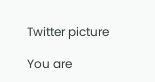Twitter picture

You are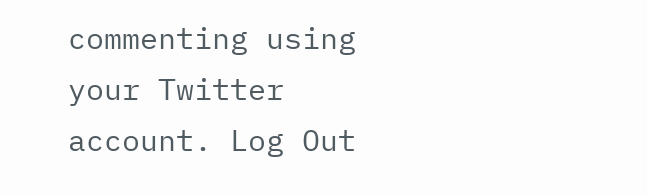commenting using your Twitter account. Log Out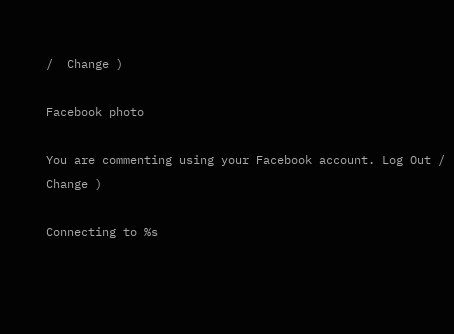/  Change )

Facebook photo

You are commenting using your Facebook account. Log Out /  Change )

Connecting to %s